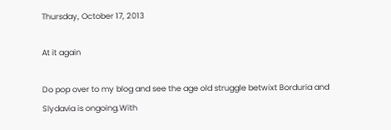Thursday, October 17, 2013

At it again

Do pop over to my blog and see the age old struggle betwixt Borduria and Slydavia is ongoing.With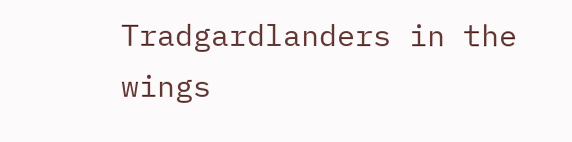Tradgardlanders in the wings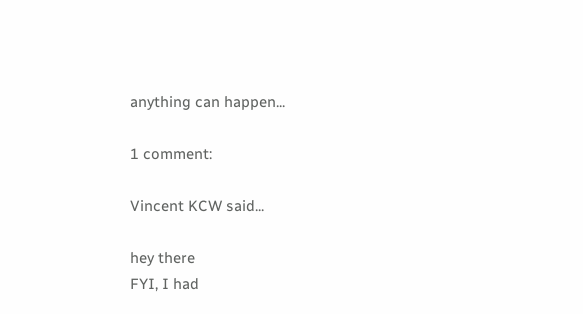anything can happen...

1 comment:

Vincent KCW said...

hey there
FYI, I had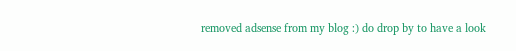removed adsense from my blog :) do drop by to have a look